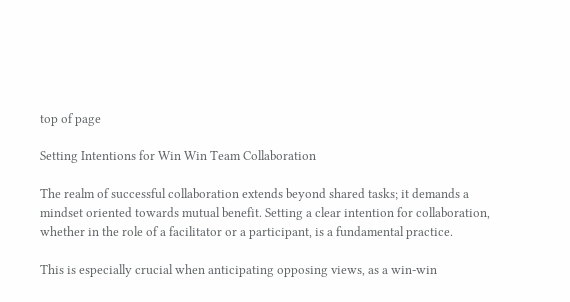top of page

Setting Intentions for Win Win Team Collaboration

The realm of successful collaboration extends beyond shared tasks; it demands a mindset oriented towards mutual benefit. Setting a clear intention for collaboration, whether in the role of a facilitator or a participant, is a fundamental practice.

This is especially crucial when anticipating opposing views, as a win-win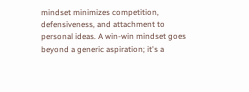mindset minimizes competition, defensiveness, and attachment to personal ideas. A win-win mindset goes beyond a generic aspiration; it's a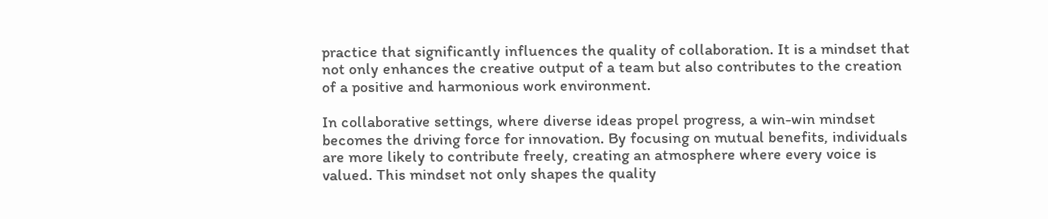practice that significantly influences the quality of collaboration. It is a mindset that not only enhances the creative output of a team but also contributes to the creation of a positive and harmonious work environment.

In collaborative settings, where diverse ideas propel progress, a win-win mindset becomes the driving force for innovation. By focusing on mutual benefits, individuals are more likely to contribute freely, creating an atmosphere where every voice is valued. This mindset not only shapes the quality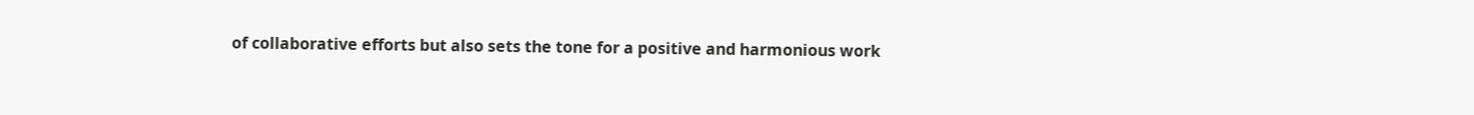of collaborative efforts but also sets the tone for a positive and harmonious work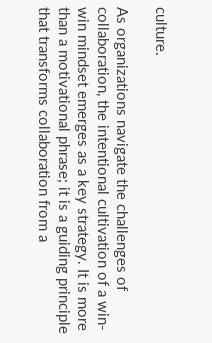culture.

As organizations navigate the challenges of collaboration, the intentional cultivation of a win-win mindset emerges as a key strategy. It is more than a motivational phrase; it is a guiding principle that transforms collaboration from a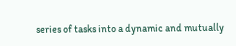series of tasks into a dynamic and mutually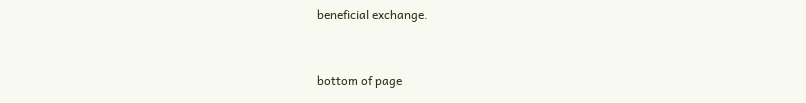beneficial exchange.


bottom of page